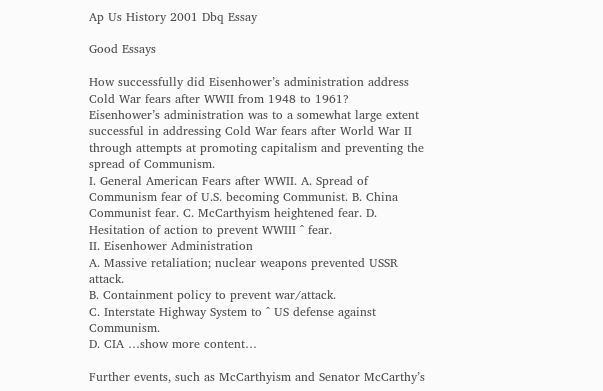Ap Us History 2001 Dbq Essay

Good Essays

How successfully did Eisenhower’s administration address Cold War fears after WWII from 1948 to 1961?
Eisenhower’s administration was to a somewhat large extent successful in addressing Cold War fears after World War II through attempts at promoting capitalism and preventing the spread of Communism.
I. General American Fears after WWII. A. Spread of Communism fear of U.S. becoming Communist. B. China Communist fear. C. McCarthyism heightened fear. D. Hesitation of action to prevent WWIII ^ fear.
II. Eisenhower Administration
A. Massive retaliation; nuclear weapons prevented USSR attack.
B. Containment policy to prevent war/attack.
C. Interstate Highway System to ^ US defense against Communism.
D. CIA …show more content…

Further events, such as McCarthyism and Senator McCarthy’s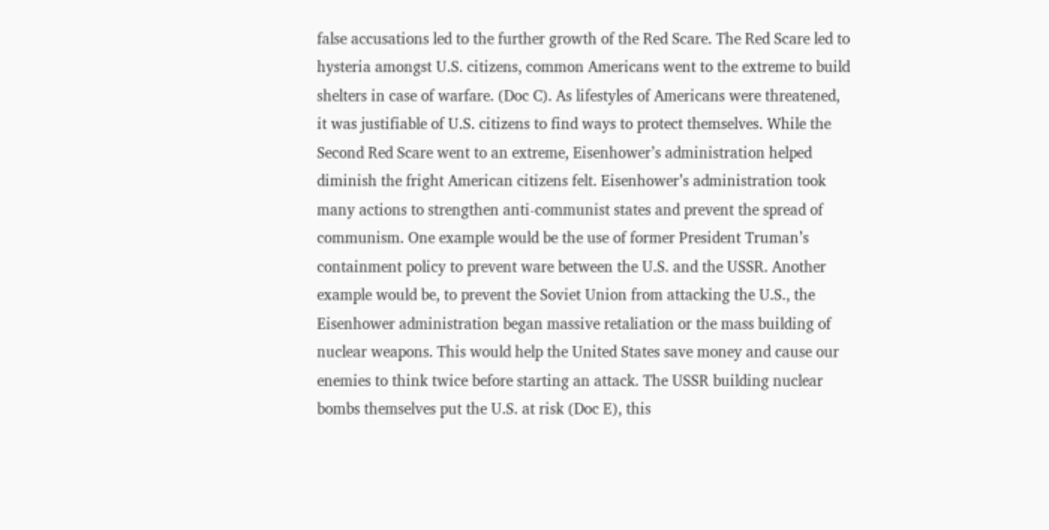false accusations led to the further growth of the Red Scare. The Red Scare led to hysteria amongst U.S. citizens, common Americans went to the extreme to build shelters in case of warfare. (Doc C). As lifestyles of Americans were threatened, it was justifiable of U.S. citizens to find ways to protect themselves. While the Second Red Scare went to an extreme, Eisenhower’s administration helped diminish the fright American citizens felt. Eisenhower’s administration took many actions to strengthen anti-communist states and prevent the spread of communism. One example would be the use of former President Truman’s containment policy to prevent ware between the U.S. and the USSR. Another example would be, to prevent the Soviet Union from attacking the U.S., the Eisenhower administration began massive retaliation or the mass building of nuclear weapons. This would help the United States save money and cause our enemies to think twice before starting an attack. The USSR building nuclear bombs themselves put the U.S. at risk (Doc E), this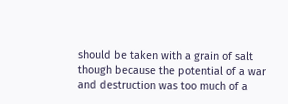should be taken with a grain of salt though because the potential of a war and destruction was too much of a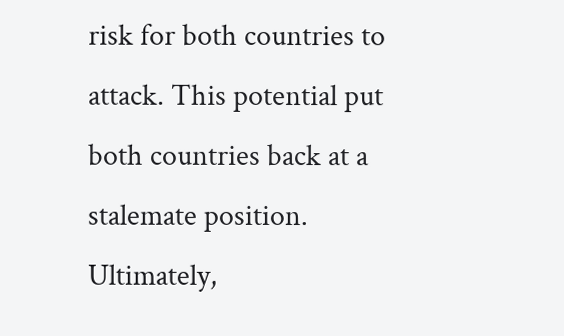risk for both countries to attack. This potential put both countries back at a stalemate position. Ultimately,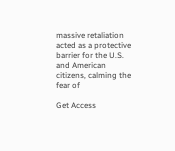massive retaliation acted as a protective barrier for the U.S. and American citizens, calming the fear of

Get Access